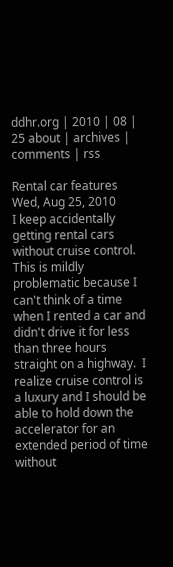ddhr.org | 2010 | 08 | 25 about | archives | comments | rss

Rental car features Wed, Aug 25, 2010
I keep accidentally getting rental cars without cruise control.  This is mildly problematic because I can't think of a time when I rented a car and didn't drive it for less than three hours straight on a highway.  I realize cruise control is a luxury and I should be able to hold down the accelerator for an extended period of time without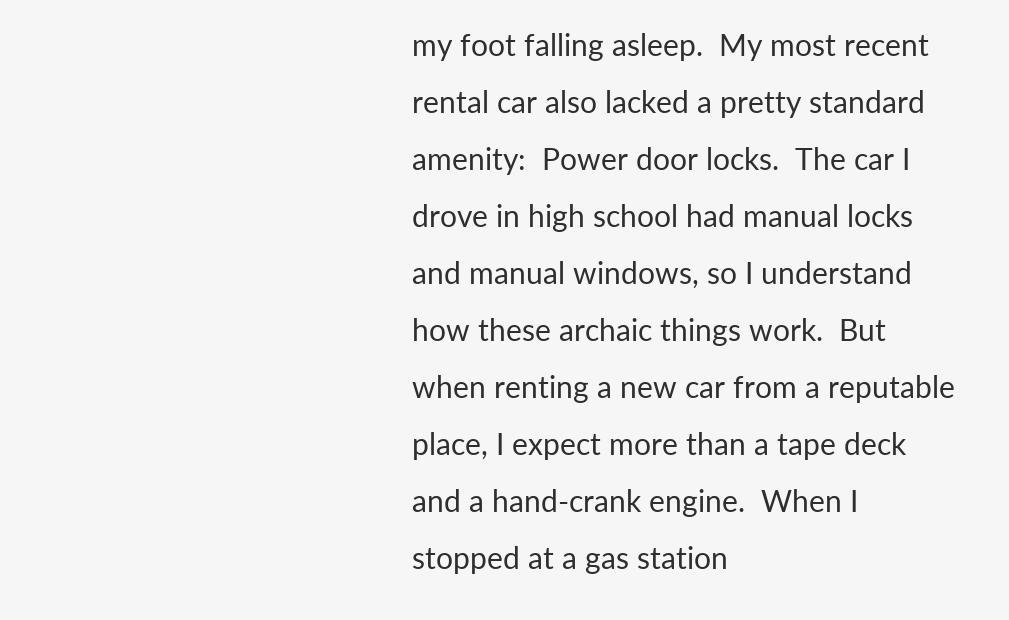my foot falling asleep.  My most recent rental car also lacked a pretty standard amenity:  Power door locks.  The car I drove in high school had manual locks and manual windows, so I understand how these archaic things work.  But when renting a new car from a reputable place, I expect more than a tape deck and a hand-crank engine.  When I stopped at a gas station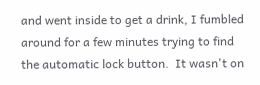and went inside to get a drink, I fumbled around for a few minutes trying to find the automatic lock button.  It wasn't on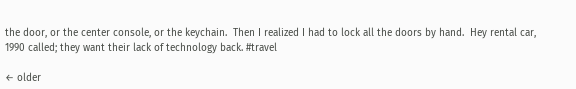the door, or the center console, or the keychain.  Then I realized I had to lock all the doors by hand.  Hey rental car, 1990 called; they want their lack of technology back. #travel

← older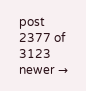post 2377 of 3123 newer →